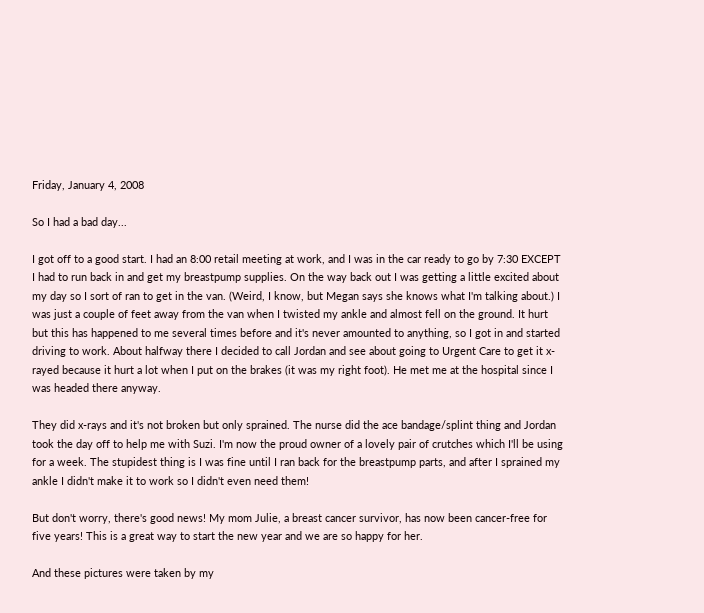Friday, January 4, 2008

So I had a bad day...

I got off to a good start. I had an 8:00 retail meeting at work, and I was in the car ready to go by 7:30 EXCEPT I had to run back in and get my breastpump supplies. On the way back out I was getting a little excited about my day so I sort of ran to get in the van. (Weird, I know, but Megan says she knows what I'm talking about.) I was just a couple of feet away from the van when I twisted my ankle and almost fell on the ground. It hurt but this has happened to me several times before and it's never amounted to anything, so I got in and started driving to work. About halfway there I decided to call Jordan and see about going to Urgent Care to get it x-rayed because it hurt a lot when I put on the brakes (it was my right foot). He met me at the hospital since I was headed there anyway.

They did x-rays and it's not broken but only sprained. The nurse did the ace bandage/splint thing and Jordan took the day off to help me with Suzi. I'm now the proud owner of a lovely pair of crutches which I'll be using for a week. The stupidest thing is I was fine until I ran back for the breastpump parts, and after I sprained my ankle I didn't make it to work so I didn't even need them!

But don't worry, there's good news! My mom Julie, a breast cancer survivor, has now been cancer-free for five years! This is a great way to start the new year and we are so happy for her.

And these pictures were taken by my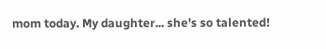mom today. My daughter... she's so talented!